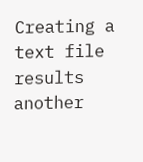Creating a text file results another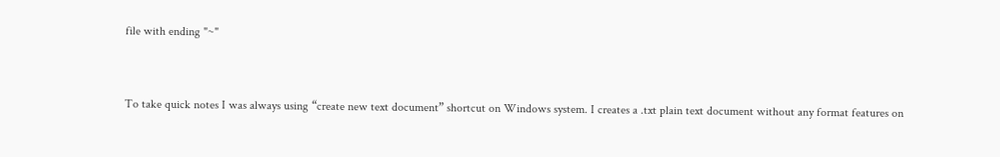file with ending "~"


To take quick notes I was always using “create new text document” shortcut on Windows system. I creates a .txt plain text document without any format features on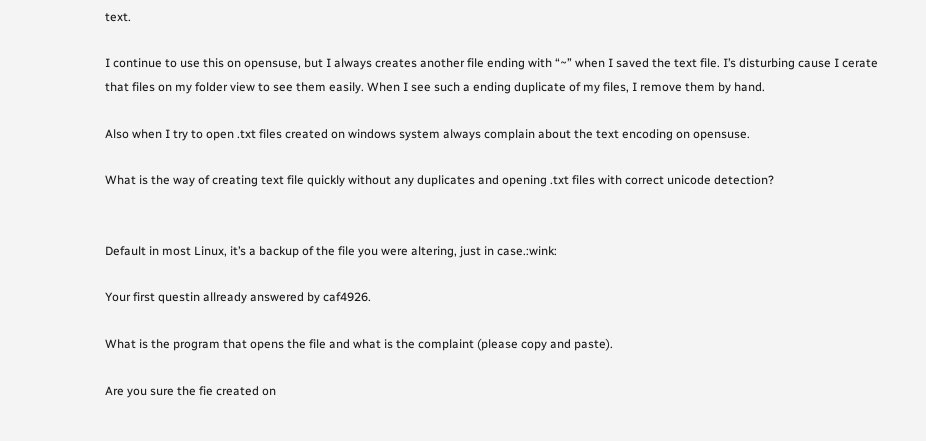text.

I continue to use this on opensuse, but I always creates another file ending with “~” when I saved the text file. I’s disturbing cause I cerate that files on my folder view to see them easily. When I see such a ending duplicate of my files, I remove them by hand.

Also when I try to open .txt files created on windows system always complain about the text encoding on opensuse.

What is the way of creating text file quickly without any duplicates and opening .txt files with correct unicode detection?


Default in most Linux, it’s a backup of the file you were altering, just in case.:wink:

Your first questin allready answered by caf4926.

What is the program that opens the file and what is the complaint (please copy and paste).

Are you sure the fie created on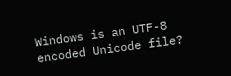Windows is an UTF-8 encoded Unicode file?